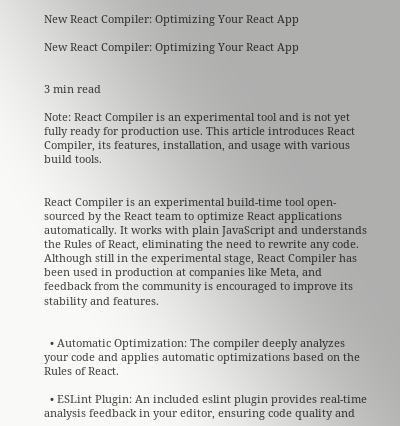New React Compiler: Optimizing Your React App

New React Compiler: Optimizing Your React App


3 min read

Note: React Compiler is an experimental tool and is not yet fully ready for production use. This article introduces React Compiler, its features, installation, and usage with various build tools.


React Compiler is an experimental build-time tool open-sourced by the React team to optimize React applications automatically. It works with plain JavaScript and understands the Rules of React, eliminating the need to rewrite any code. Although still in the experimental stage, React Compiler has been used in production at companies like Meta, and feedback from the community is encouraged to improve its stability and features.


  • Automatic Optimization: The compiler deeply analyzes your code and applies automatic optimizations based on the Rules of React.

  • ESLint Plugin: An included eslint plugin provides real-time analysis feedback in your editor, ensuring code quality and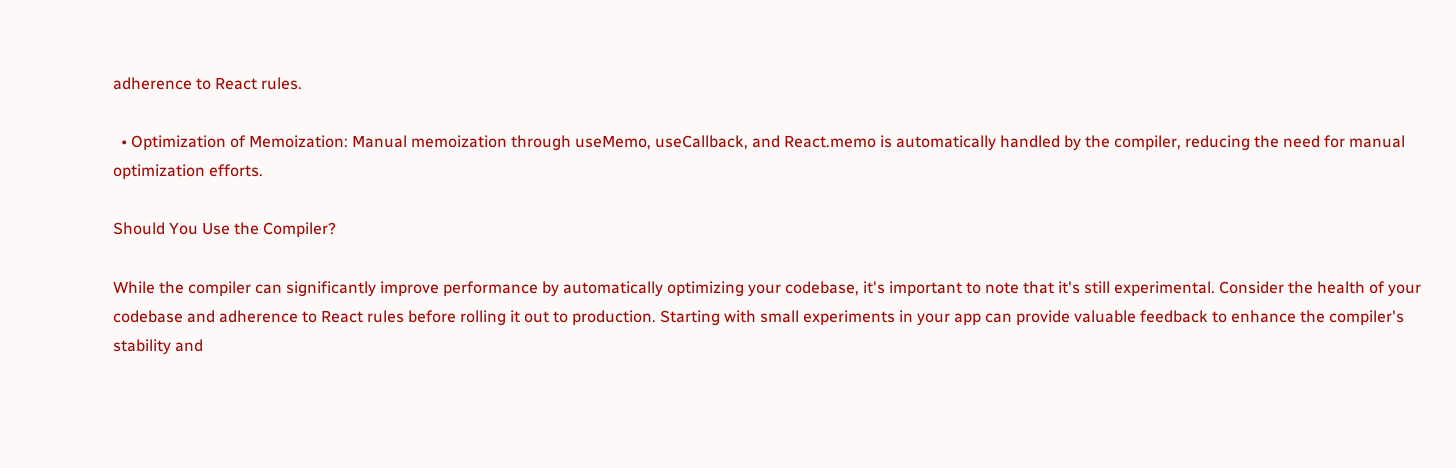adherence to React rules.

  • Optimization of Memoization: Manual memoization through useMemo, useCallback, and React.memo is automatically handled by the compiler, reducing the need for manual optimization efforts.

Should You Use the Compiler?

While the compiler can significantly improve performance by automatically optimizing your codebase, it's important to note that it's still experimental. Consider the health of your codebase and adherence to React rules before rolling it out to production. Starting with small experiments in your app can provide valuable feedback to enhance the compiler's stability and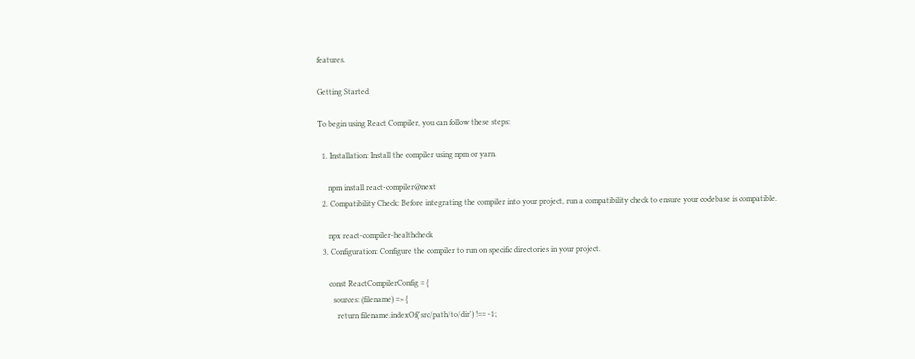features.

Getting Started

To begin using React Compiler, you can follow these steps:

  1. Installation: Install the compiler using npm or yarn.

     npm install react-compiler@next
  2. Compatibility Check: Before integrating the compiler into your project, run a compatibility check to ensure your codebase is compatible.

     npx react-compiler-healthcheck
  3. Configuration: Configure the compiler to run on specific directories in your project.

     const ReactCompilerConfig = {
       sources: (filename) => {
         return filename.indexOf('src/path/to/dir') !== -1;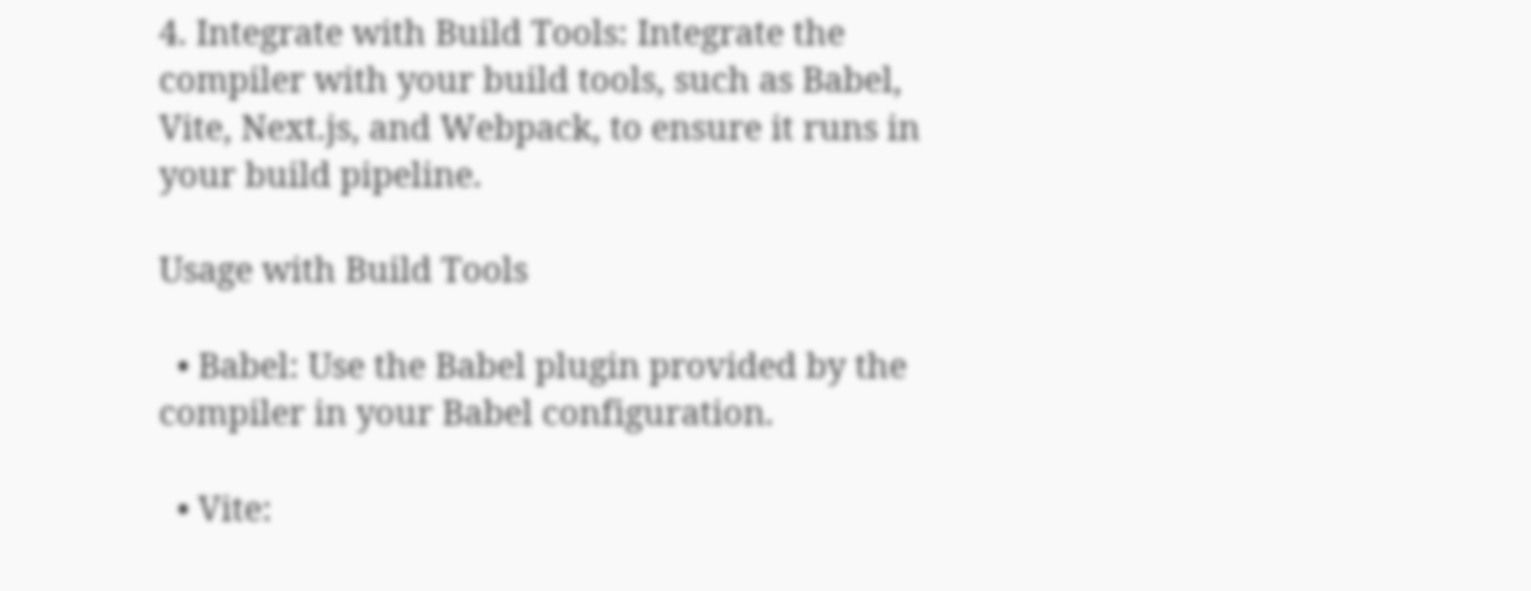4. Integrate with Build Tools: Integrate the compiler with your build tools, such as Babel, Vite, Next.js, and Webpack, to ensure it runs in your build pipeline.

Usage with Build Tools

  • Babel: Use the Babel plugin provided by the compiler in your Babel configuration.

  • Vite: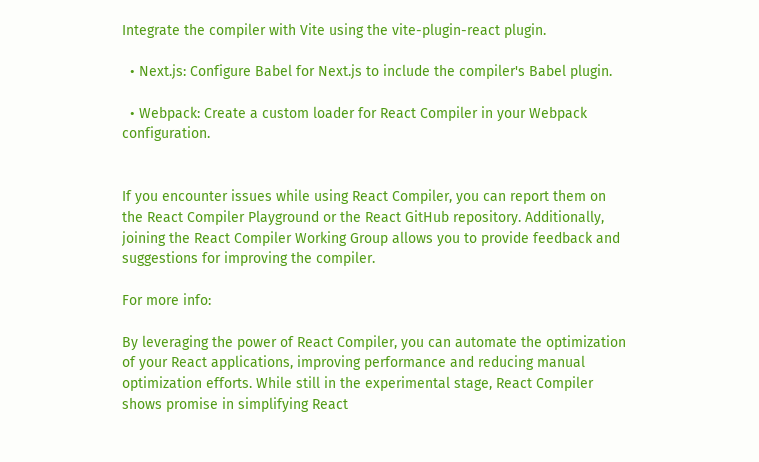Integrate the compiler with Vite using the vite-plugin-react plugin.

  • Next.js: Configure Babel for Next.js to include the compiler's Babel plugin.

  • Webpack: Create a custom loader for React Compiler in your Webpack configuration.


If you encounter issues while using React Compiler, you can report them on the React Compiler Playground or the React GitHub repository. Additionally, joining the React Compiler Working Group allows you to provide feedback and suggestions for improving the compiler.

For more info:

By leveraging the power of React Compiler, you can automate the optimization of your React applications, improving performance and reducing manual optimization efforts. While still in the experimental stage, React Compiler shows promise in simplifying React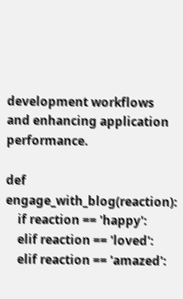development workflows and enhancing application performance.

def engage_with_blog(reaction):
    if reaction == 'happy':
    elif reaction == 'loved':
    elif reaction == 'amazed':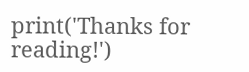print('Thanks for reading!')